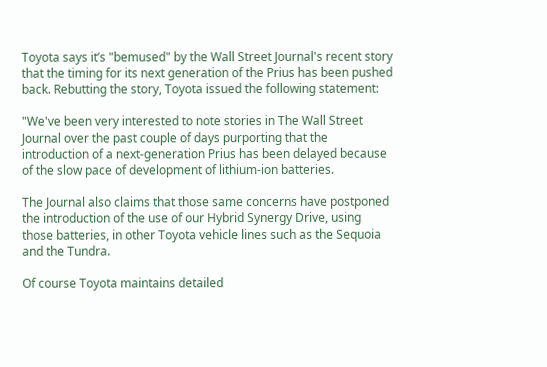Toyota says it’s "bemused" by the Wall Street Journal's recent story that the timing for its next generation of the Prius has been pushed back. Rebutting the story, Toyota issued the following statement:

"We've been very interested to note stories in The Wall Street Journal over the past couple of days purporting that the introduction of a next-generation Prius has been delayed because of the slow pace of development of lithium-ion batteries.

The Journal also claims that those same concerns have postponed the introduction of the use of our Hybrid Synergy Drive, using those batteries, in other Toyota vehicle lines such as the Sequoia and the Tundra.

Of course Toyota maintains detailed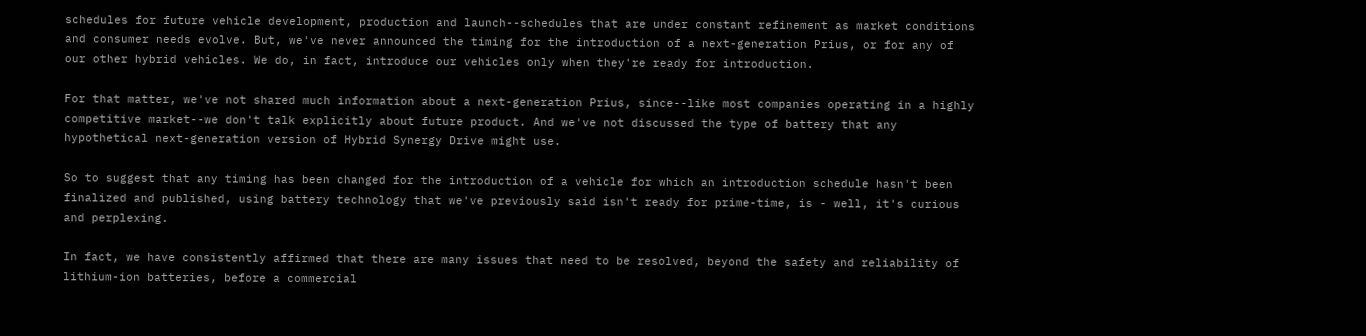schedules for future vehicle development, production and launch--schedules that are under constant refinement as market conditions and consumer needs evolve. But, we've never announced the timing for the introduction of a next-generation Prius, or for any of our other hybrid vehicles. We do, in fact, introduce our vehicles only when they're ready for introduction.

For that matter, we've not shared much information about a next-generation Prius, since--like most companies operating in a highly competitive market--we don't talk explicitly about future product. And we've not discussed the type of battery that any hypothetical next-generation version of Hybrid Synergy Drive might use.

So to suggest that any timing has been changed for the introduction of a vehicle for which an introduction schedule hasn't been finalized and published, using battery technology that we've previously said isn't ready for prime-time, is - well, it's curious and perplexing.

In fact, we have consistently affirmed that there are many issues that need to be resolved, beyond the safety and reliability of lithium-ion batteries, before a commercial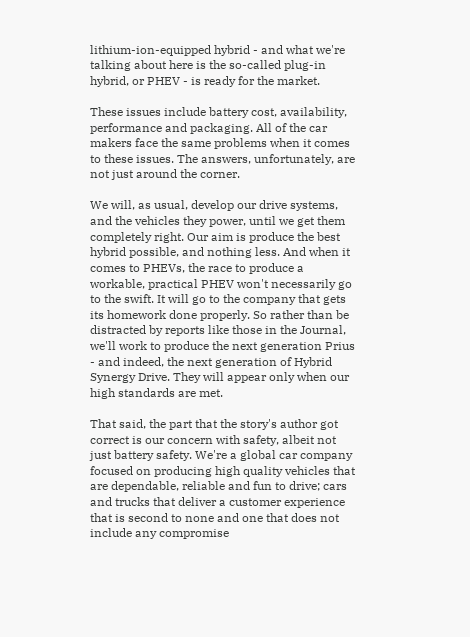lithium-ion-equipped hybrid - and what we're talking about here is the so-called plug-in hybrid, or PHEV - is ready for the market.

These issues include battery cost, availability, performance and packaging. All of the car makers face the same problems when it comes to these issues. The answers, unfortunately, are not just around the corner.

We will, as usual, develop our drive systems, and the vehicles they power, until we get them completely right. Our aim is produce the best hybrid possible, and nothing less. And when it comes to PHEVs, the race to produce a workable, practical PHEV won't necessarily go to the swift. It will go to the company that gets its homework done properly. So rather than be distracted by reports like those in the Journal, we'll work to produce the next generation Prius - and indeed, the next generation of Hybrid Synergy Drive. They will appear only when our high standards are met.

That said, the part that the story's author got correct is our concern with safety, albeit not just battery safety. We're a global car company focused on producing high quality vehicles that are dependable, reliable and fun to drive; cars and trucks that deliver a customer experience that is second to none and one that does not include any compromise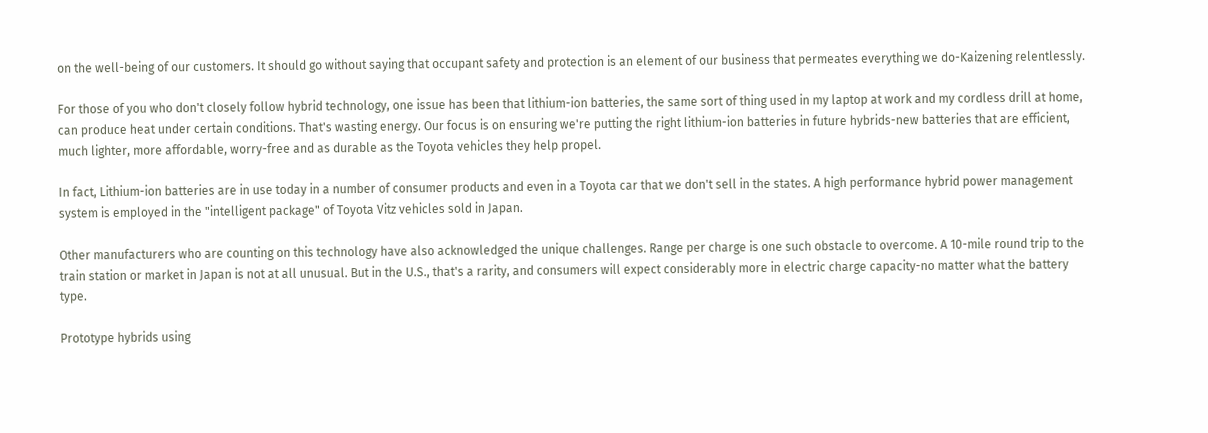on the well-being of our customers. It should go without saying that occupant safety and protection is an element of our business that permeates everything we do-Kaizening relentlessly.

For those of you who don't closely follow hybrid technology, one issue has been that lithium-ion batteries, the same sort of thing used in my laptop at work and my cordless drill at home, can produce heat under certain conditions. That's wasting energy. Our focus is on ensuring we're putting the right lithium-ion batteries in future hybrids-new batteries that are efficient, much lighter, more affordable, worry-free and as durable as the Toyota vehicles they help propel.

In fact, Lithium-ion batteries are in use today in a number of consumer products and even in a Toyota car that we don't sell in the states. A high performance hybrid power management system is employed in the "intelligent package" of Toyota Vitz vehicles sold in Japan.

Other manufacturers who are counting on this technology have also acknowledged the unique challenges. Range per charge is one such obstacle to overcome. A 10-mile round trip to the train station or market in Japan is not at all unusual. But in the U.S., that's a rarity, and consumers will expect considerably more in electric charge capacity-no matter what the battery type.

Prototype hybrids using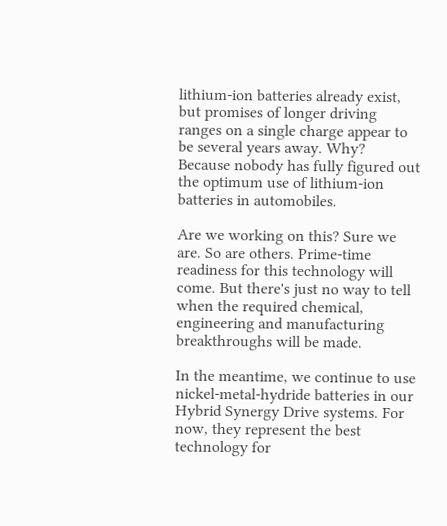lithium-ion batteries already exist, but promises of longer driving ranges on a single charge appear to be several years away. Why? Because nobody has fully figured out the optimum use of lithium-ion batteries in automobiles.

Are we working on this? Sure we are. So are others. Prime-time readiness for this technology will come. But there's just no way to tell when the required chemical, engineering and manufacturing breakthroughs will be made.

In the meantime, we continue to use nickel-metal-hydride batteries in our Hybrid Synergy Drive systems. For now, they represent the best technology for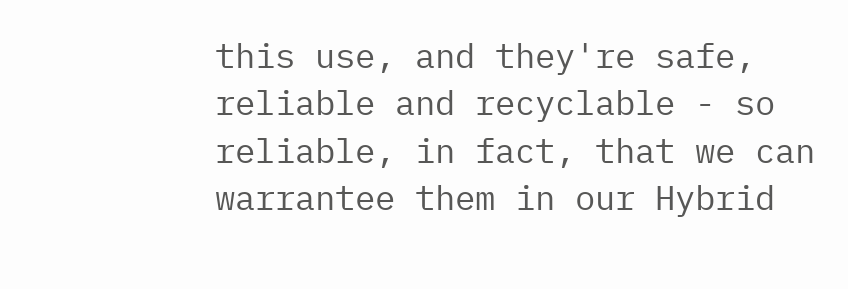this use, and they're safe, reliable and recyclable - so reliable, in fact, that we can warrantee them in our Hybrid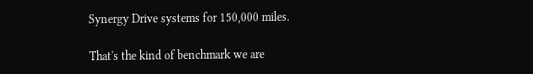Synergy Drive systems for 150,000 miles.

That's the kind of benchmark we are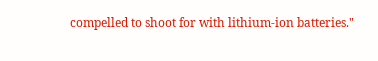compelled to shoot for with lithium-ion batteries."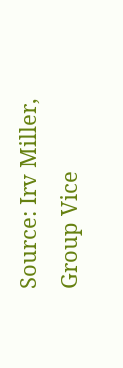Source: Irv Miller, Group Vice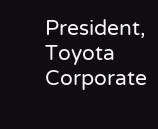President, Toyota Corporate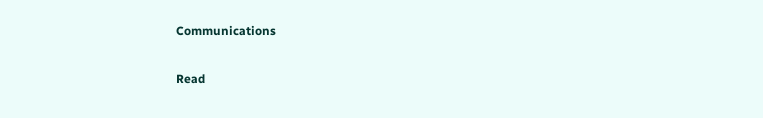Communications

Read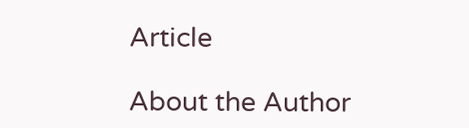Article

About the Author